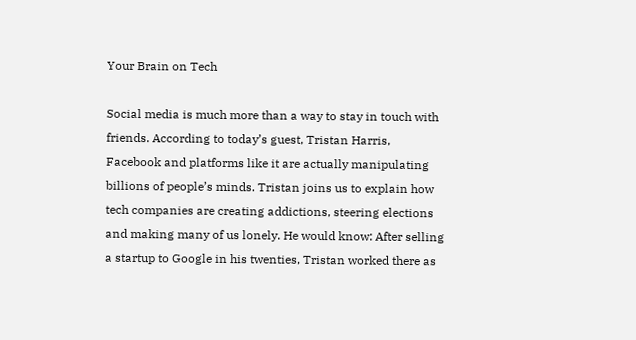Your Brain on Tech

Social media is much more than a way to stay in touch with friends. According to today’s guest, Tristan Harris, Facebook and platforms like it are actually manipulating billions of people’s minds. Tristan joins us to explain how tech companies are creating addictions, steering elections and making many of us lonely. He would know: After selling a startup to Google in his twenties, Tristan worked there as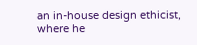an in-house design ethicist, where he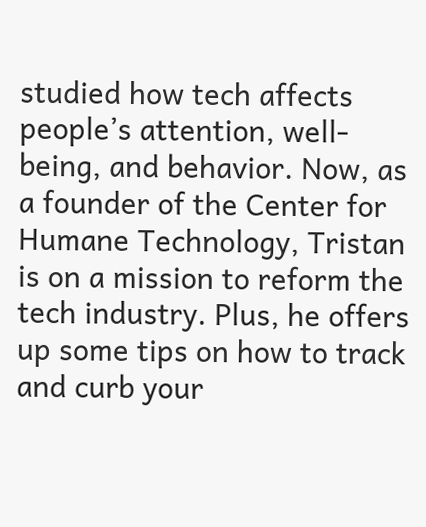studied how tech affects people’s attention, well-being, and behavior. Now, as a founder of the Center for Humane Technology, Tristan is on a mission to reform the tech industry. Plus, he offers up some tips on how to track and curb your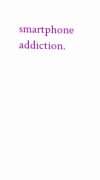smartphone addiction.